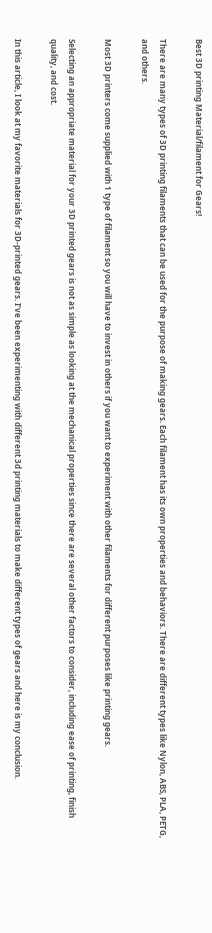Best 3D printing Material/filament for Gears!

There are many types of 3D printing filaments that can be used for the purpose of making gears. Each filament has its own properties and behaviors. There are different types like Nylon, ABS, PLA, PETG, and others.

Most 3D printers come supplied with 1 type of filament so you will have to invest in others if you want to experiment with other filaments for different purposes like printing gears.

Selecting an appropriate material for your 3D printed gears is not as simple as looking at the mechanical properties since there are several other factors to consider, including ease of printing, finish quality, and cost.

In this article, I look at my favorite materials for 3D-printed gears. I’ve been experimenting with different 3d printing materials to make different types of gears and here is my conclusion.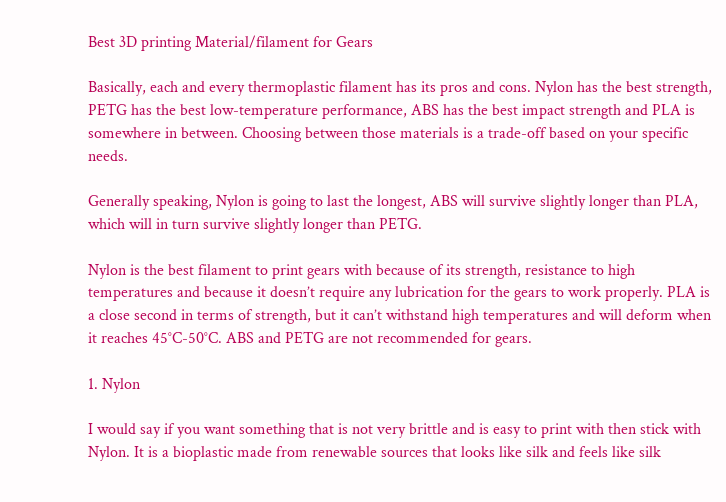Best 3D printing Material/filament for Gears

Basically, each and every thermoplastic filament has its pros and cons. Nylon has the best strength, PETG has the best low-temperature performance, ABS has the best impact strength and PLA is somewhere in between. Choosing between those materials is a trade-off based on your specific needs.

Generally speaking, Nylon is going to last the longest, ABS will survive slightly longer than PLA, which will in turn survive slightly longer than PETG.

Nylon is the best filament to print gears with because of its strength, resistance to high temperatures and because it doesn’t require any lubrication for the gears to work properly. PLA is a close second in terms of strength, but it can’t withstand high temperatures and will deform when it reaches 45°C-50°C. ABS and PETG are not recommended for gears.

1. Nylon

I would say if you want something that is not very brittle and is easy to print with then stick with Nylon. It is a bioplastic made from renewable sources that looks like silk and feels like silk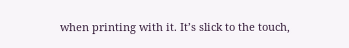when printing with it. It’s slick to the touch,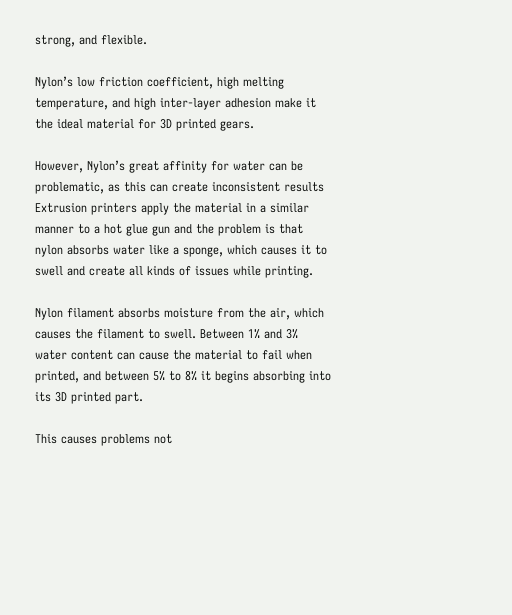strong, and flexible.

Nylon’s low friction coefficient, high melting temperature, and high inter-layer adhesion make it the ideal material for 3D printed gears.

However, Nylon’s great affinity for water can be problematic, as this can create inconsistent results Extrusion printers apply the material in a similar manner to a hot glue gun and the problem is that nylon absorbs water like a sponge, which causes it to swell and create all kinds of issues while printing.

Nylon filament absorbs moisture from the air, which causes the filament to swell. Between 1% and 3% water content can cause the material to fail when printed, and between 5% to 8% it begins absorbing into its 3D printed part.

This causes problems not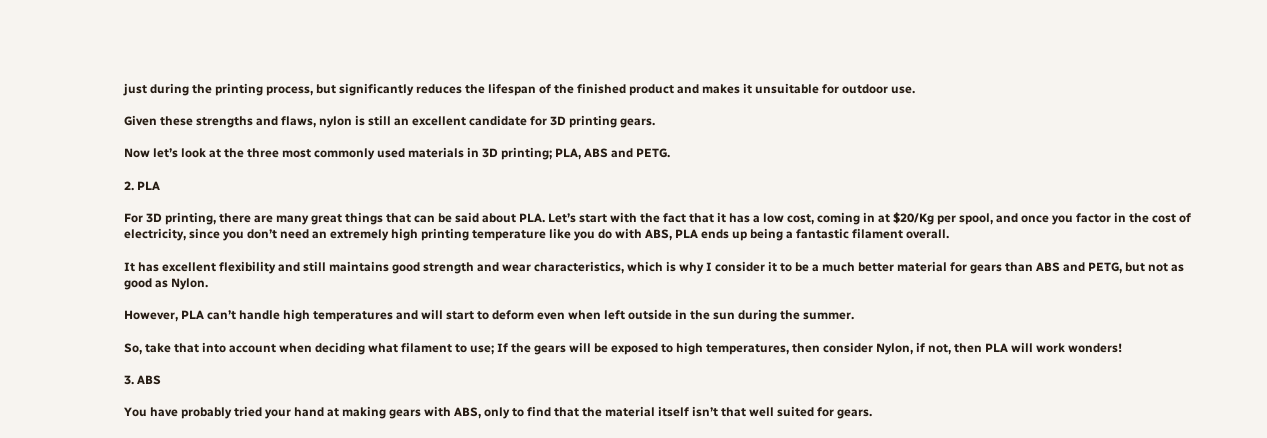just during the printing process, but significantly reduces the lifespan of the finished product and makes it unsuitable for outdoor use.

Given these strengths and flaws, nylon is still an excellent candidate for 3D printing gears.

Now let’s look at the three most commonly used materials in 3D printing; PLA, ABS and PETG.

2. PLA

For 3D printing, there are many great things that can be said about PLA. Let’s start with the fact that it has a low cost, coming in at $20/Kg per spool, and once you factor in the cost of electricity, since you don’t need an extremely high printing temperature like you do with ABS, PLA ends up being a fantastic filament overall.

It has excellent flexibility and still maintains good strength and wear characteristics, which is why I consider it to be a much better material for gears than ABS and PETG, but not as good as Nylon.

However, PLA can’t handle high temperatures and will start to deform even when left outside in the sun during the summer.

So, take that into account when deciding what filament to use; If the gears will be exposed to high temperatures, then consider Nylon, if not, then PLA will work wonders!

3. ABS

You have probably tried your hand at making gears with ABS, only to find that the material itself isn’t that well suited for gears.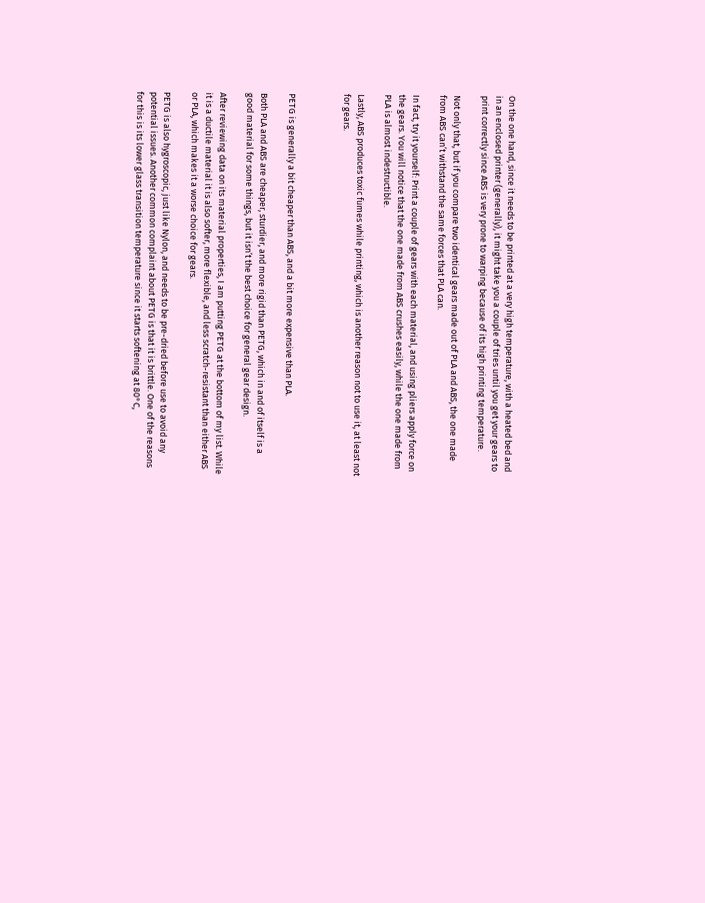On the one hand, since it needs to be printed at a very high temperature, with a heated bed and in an enclosed printer (generally), it might take you a couple of tries until you get your gears to print correctly since ABS is very prone to warping because of its high printing temperature.

Not only that, but if you compare two identical gears made out of PLA and ABS, the one made from ABS can’t withstand the same forces that PLA can.

In fact, try it yourself: Print a couple of gears with each material, and using pliers apply force on the gears. You will notice that the one made from ABS crushes easily, while the one made from PLA is almost indestructible.

Lastly, ABS produces toxic fumes while printing, which is another reason not to use it, at least not for gears.



PETG is generally a bit cheaper than ABS, and a bit more expensive than PLA.

Both PLA and ABS are cheaper, sturdier, and more rigid than PETG, which in and of itself is a good material for some things, but it isn’t the best choice for general gear design.

After reviewing data on its material properties, I am putting PETG at the bottom of my list. While it is a ductile material it is also softer, more flexible, and less scratch-resistant than either ABS or PLA, which makes it a worse choice for gears.

PETG is also hygroscopic, just like Nylon, and needs to be pre-dried before use to avoid any potential issues. Another common complaint about PETG is that it is brittle. One of the reasons for this is its lower glass transition temperature since it starts softening at 80°C,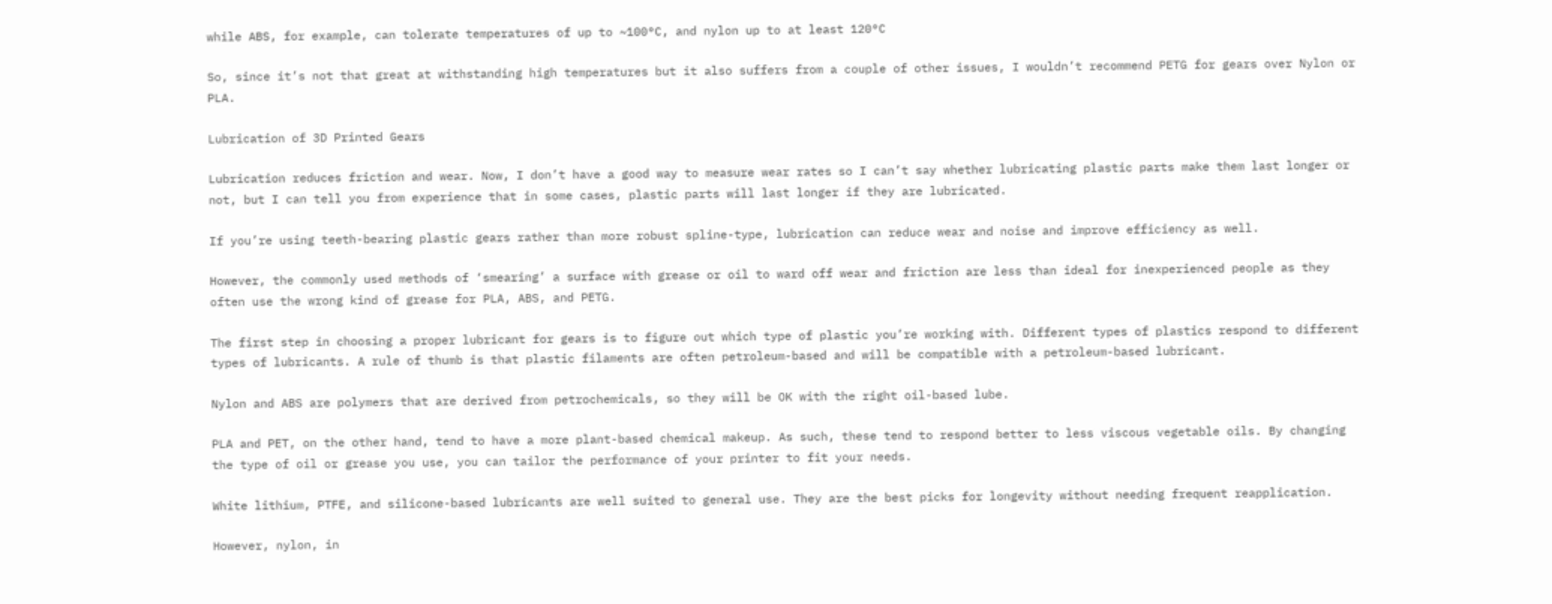while ABS, for example, can tolerate temperatures of up to ~100°C, and nylon up to at least 120°C

So, since it’s not that great at withstanding high temperatures but it also suffers from a couple of other issues, I wouldn’t recommend PETG for gears over Nylon or PLA.

Lubrication of 3D Printed Gears

Lubrication reduces friction and wear. Now, I don’t have a good way to measure wear rates so I can’t say whether lubricating plastic parts make them last longer or not, but I can tell you from experience that in some cases, plastic parts will last longer if they are lubricated.

If you’re using teeth-bearing plastic gears rather than more robust spline-type, lubrication can reduce wear and noise and improve efficiency as well.

However, the commonly used methods of ‘smearing’ a surface with grease or oil to ward off wear and friction are less than ideal for inexperienced people as they often use the wrong kind of grease for PLA, ABS, and PETG.

The first step in choosing a proper lubricant for gears is to figure out which type of plastic you’re working with. Different types of plastics respond to different types of lubricants. A rule of thumb is that plastic filaments are often petroleum-based and will be compatible with a petroleum-based lubricant.

Nylon and ABS are polymers that are derived from petrochemicals, so they will be OK with the right oil-based lube.

PLA and PET, on the other hand, tend to have a more plant-based chemical makeup. As such, these tend to respond better to less viscous vegetable oils. By changing the type of oil or grease you use, you can tailor the performance of your printer to fit your needs.

White lithium, PTFE, and silicone-based lubricants are well suited to general use. They are the best picks for longevity without needing frequent reapplication.

However, nylon, in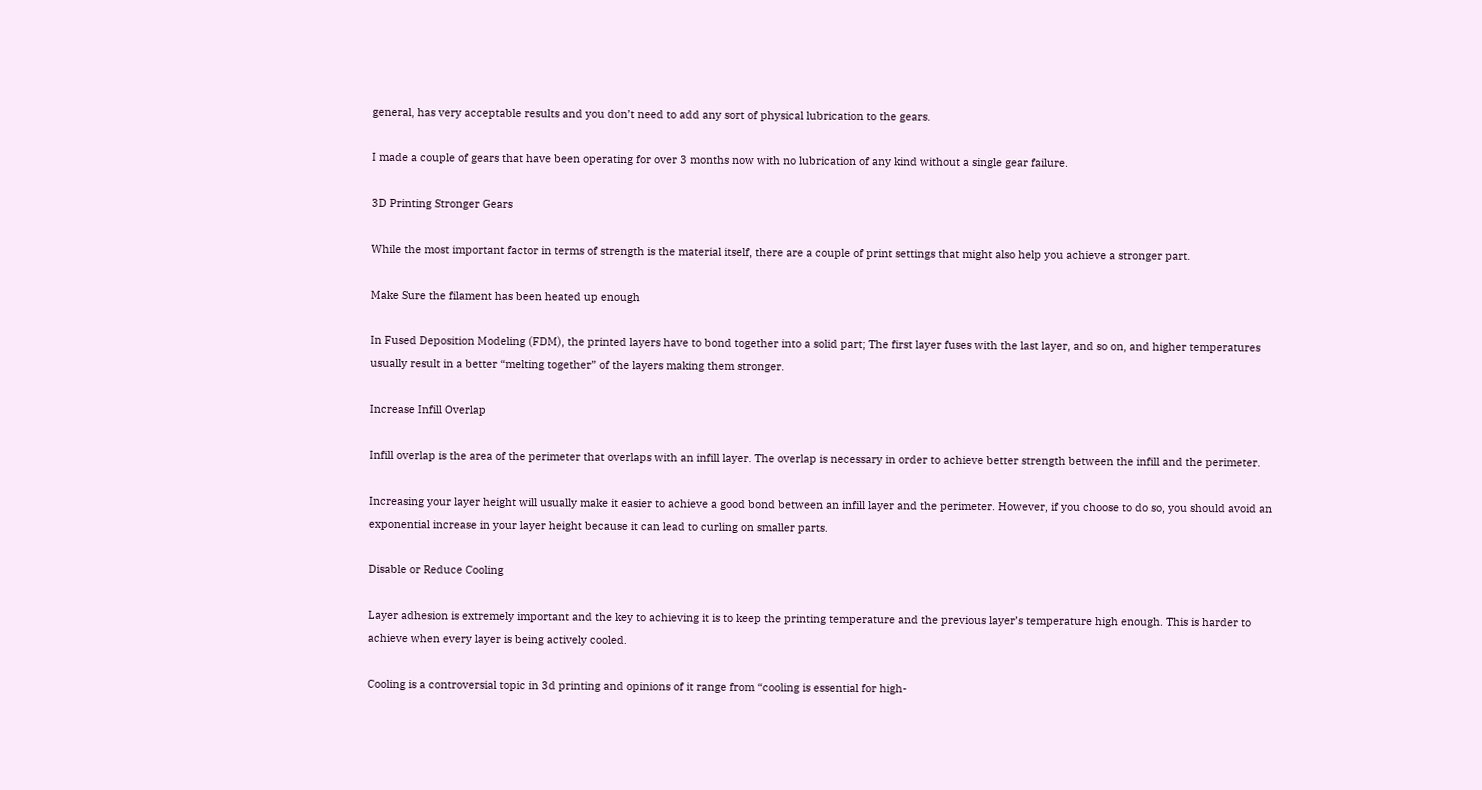general, has very acceptable results and you don’t need to add any sort of physical lubrication to the gears.

I made a couple of gears that have been operating for over 3 months now with no lubrication of any kind without a single gear failure.

3D Printing Stronger Gears

While the most important factor in terms of strength is the material itself, there are a couple of print settings that might also help you achieve a stronger part.

Make Sure the filament has been heated up enough

In Fused Deposition Modeling (FDM), the printed layers have to bond together into a solid part; The first layer fuses with the last layer, and so on, and higher temperatures usually result in a better “melting together” of the layers making them stronger.

Increase Infill Overlap

Infill overlap is the area of the perimeter that overlaps with an infill layer. The overlap is necessary in order to achieve better strength between the infill and the perimeter.

Increasing your layer height will usually make it easier to achieve a good bond between an infill layer and the perimeter. However, if you choose to do so, you should avoid an exponential increase in your layer height because it can lead to curling on smaller parts.

Disable or Reduce Cooling

Layer adhesion is extremely important and the key to achieving it is to keep the printing temperature and the previous layer’s temperature high enough. This is harder to achieve when every layer is being actively cooled.

Cooling is a controversial topic in 3d printing and opinions of it range from “cooling is essential for high-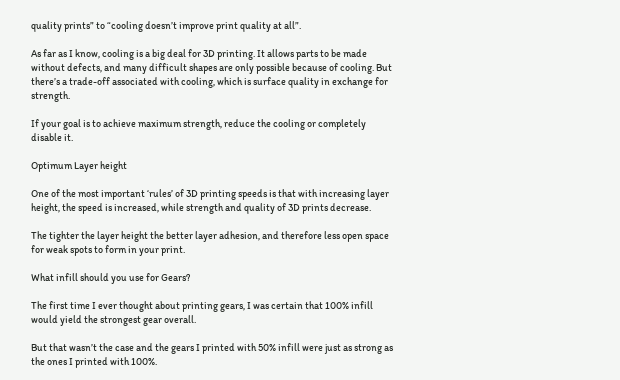quality prints” to “cooling doesn’t improve print quality at all”.

As far as I know, cooling is a big deal for 3D printing. It allows parts to be made without defects, and many difficult shapes are only possible because of cooling. But there’s a trade-off associated with cooling, which is surface quality in exchange for strength.

If your goal is to achieve maximum strength, reduce the cooling or completely disable it.

Optimum Layer height

One of the most important ‘rules’ of 3D printing speeds is that with increasing layer height, the speed is increased, while strength and quality of 3D prints decrease.

The tighter the layer height the better layer adhesion, and therefore less open space for weak spots to form in your print.

What infill should you use for Gears?

The first time I ever thought about printing gears, I was certain that 100% infill would yield the strongest gear overall.

But that wasn’t the case and the gears I printed with 50% infill were just as strong as the ones I printed with 100%.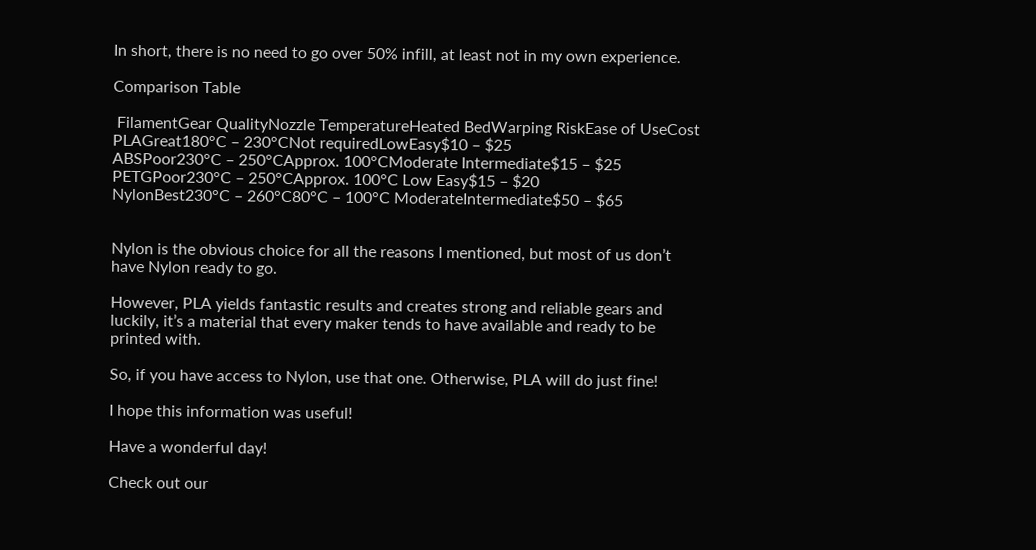In short, there is no need to go over 50% infill, at least not in my own experience.

Comparison Table

 FilamentGear QualityNozzle TemperatureHeated BedWarping RiskEase of UseCost
PLAGreat180°C – 230°CNot requiredLowEasy$10 – $25
ABSPoor230°C – 250°CApprox. 100°CModerate Intermediate$15 – $25
PETGPoor230°C – 250°CApprox. 100°C Low Easy$15 – $20
NylonBest230°C – 260°C80°C – 100°C ModerateIntermediate$50 – $65


Nylon is the obvious choice for all the reasons I mentioned, but most of us don’t have Nylon ready to go.

However, PLA yields fantastic results and creates strong and reliable gears and luckily, it’s a material that every maker tends to have available and ready to be printed with.

So, if you have access to Nylon, use that one. Otherwise, PLA will do just fine!

I hope this information was useful!

Have a wonderful day!

Check out our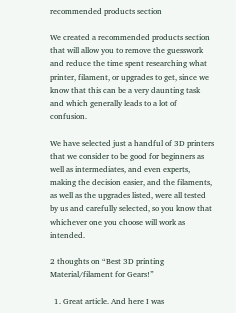recommended products section

We created a recommended products section that will allow you to remove the guesswork and reduce the time spent researching what printer, filament, or upgrades to get, since we know that this can be a very daunting task and which generally leads to a lot of confusion.

We have selected just a handful of 3D printers that we consider to be good for beginners as well as intermediates, and even experts, making the decision easier, and the filaments, as well as the upgrades listed, were all tested by us and carefully selected, so you know that whichever one you choose will work as intended.

2 thoughts on “Best 3D printing Material/filament for Gears!”

  1. Great article. And here I was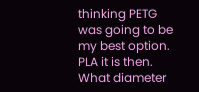thinking PETG was going to be my best option. PLA it is then. What diameter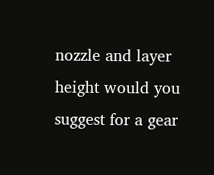nozzle and layer height would you suggest for a gear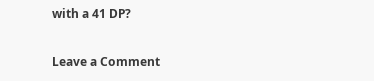with a 41 DP?

Leave a Comment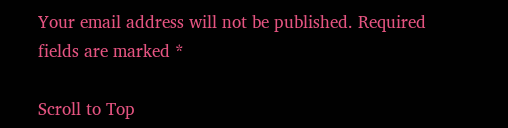Your email address will not be published. Required fields are marked *

Scroll to Top